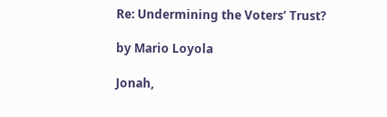Re: Undermining the Voters’ Trust?

by Mario Loyola

Jonah,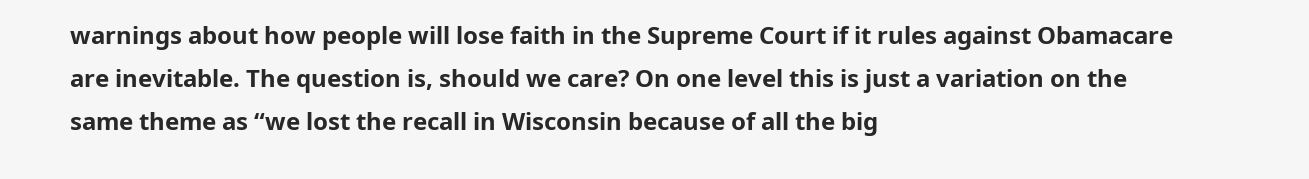warnings about how people will lose faith in the Supreme Court if it rules against Obamacare are inevitable. The question is, should we care? On one level this is just a variation on the same theme as “we lost the recall in Wisconsin because of all the big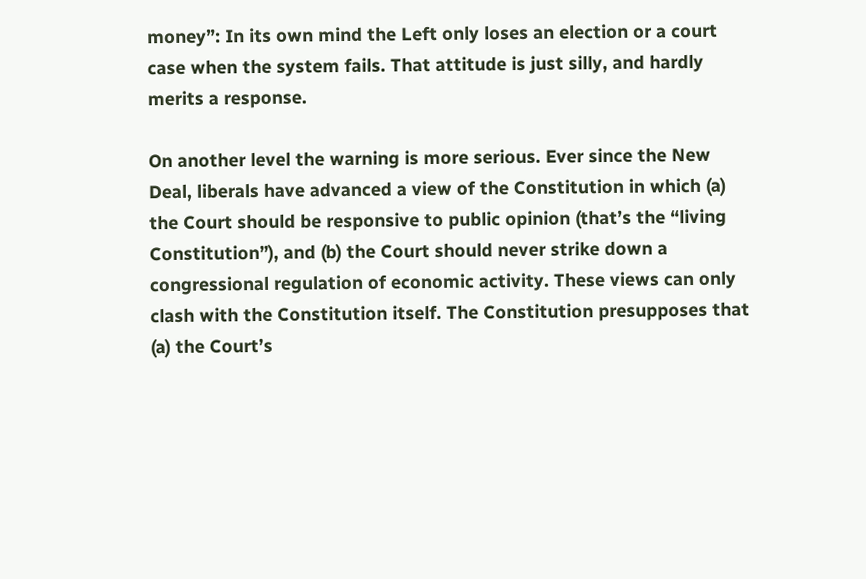money”: In its own mind the Left only loses an election or a court case when the system fails. That attitude is just silly, and hardly merits a response.

On another level the warning is more serious. Ever since the New Deal, liberals have advanced a view of the Constitution in which (a) the Court should be responsive to public opinion (that’s the “living Constitution”), and (b) the Court should never strike down a congressional regulation of economic activity. These views can only clash with the Constitution itself. The Constitution presupposes that (a) the Court’s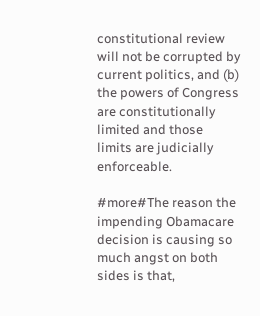constitutional review will not be corrupted by current politics, and (b) the powers of Congress are constitutionally limited and those limits are judicially enforceable.

#more#The reason the impending Obamacare decision is causing so much angst on both sides is that,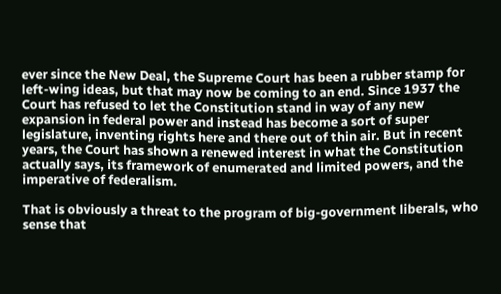ever since the New Deal, the Supreme Court has been a rubber stamp for left-wing ideas, but that may now be coming to an end. Since 1937 the Court has refused to let the Constitution stand in way of any new expansion in federal power and instead has become a sort of super legislature, inventing rights here and there out of thin air. But in recent years, the Court has shown a renewed interest in what the Constitution actually says, its framework of enumerated and limited powers, and the imperative of federalism.

That is obviously a threat to the program of big-government liberals, who sense that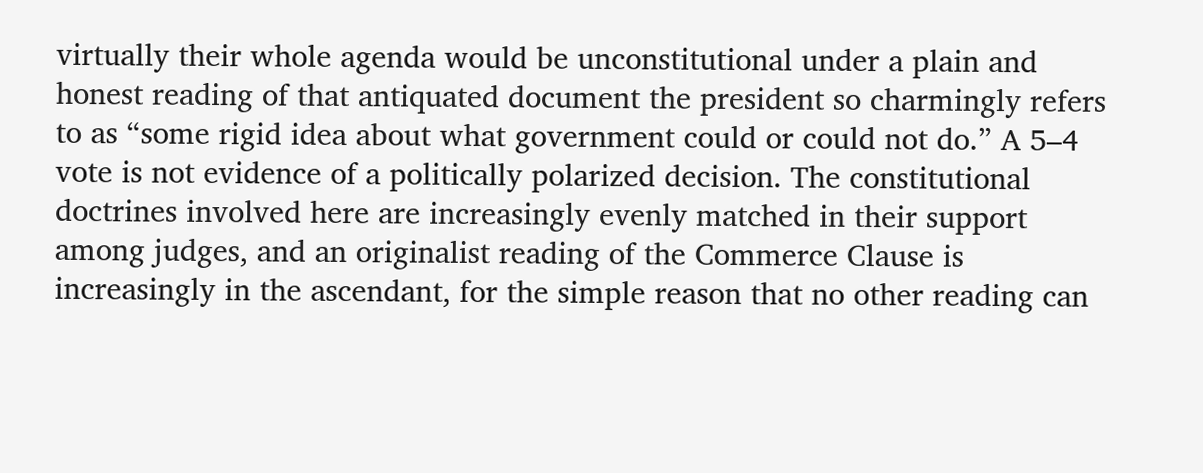virtually their whole agenda would be unconstitutional under a plain and honest reading of that antiquated document the president so charmingly refers to as “some rigid idea about what government could or could not do.” A 5–4 vote is not evidence of a politically polarized decision. The constitutional doctrines involved here are increasingly evenly matched in their support among judges, and an originalist reading of the Commerce Clause is increasingly in the ascendant, for the simple reason that no other reading can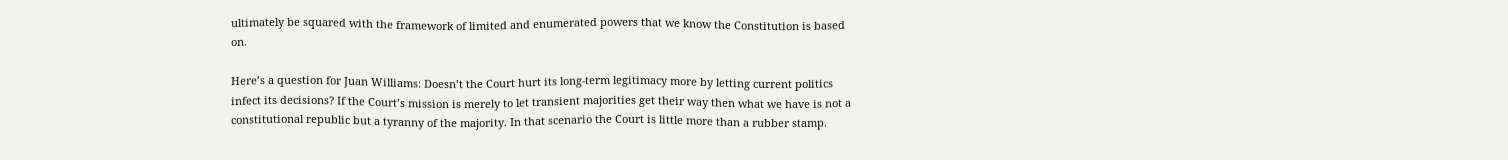ultimately be squared with the framework of limited and enumerated powers that we know the Constitution is based on.

Here’s a question for Juan Williams: Doesn’t the Court hurt its long-term legitimacy more by letting current politics infect its decisions? If the Court’s mission is merely to let transient majorities get their way then what we have is not a constitutional republic but a tyranny of the majority. In that scenario the Court is little more than a rubber stamp.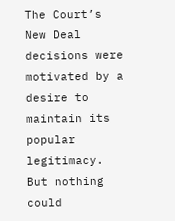The Court’s New Deal decisions were motivated by a desire to maintain its popular legitimacy. But nothing could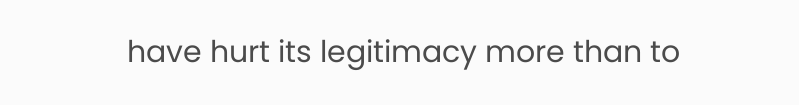have hurt its legitimacy more than to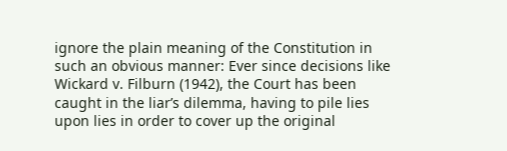ignore the plain meaning of the Constitution in such an obvious manner: Ever since decisions like Wickard v. Filburn (1942), the Court has been caught in the liar’s dilemma, having to pile lies upon lies in order to cover up the original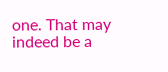one. That may indeed be a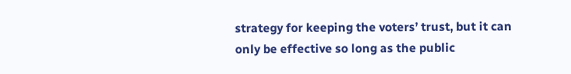strategy for keeping the voters’ trust, but it can only be effective so long as the public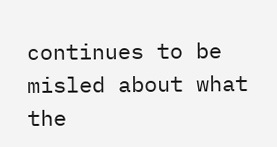continues to be misled about what the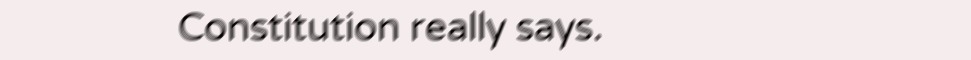Constitution really says.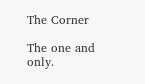The Corner

The one and only.